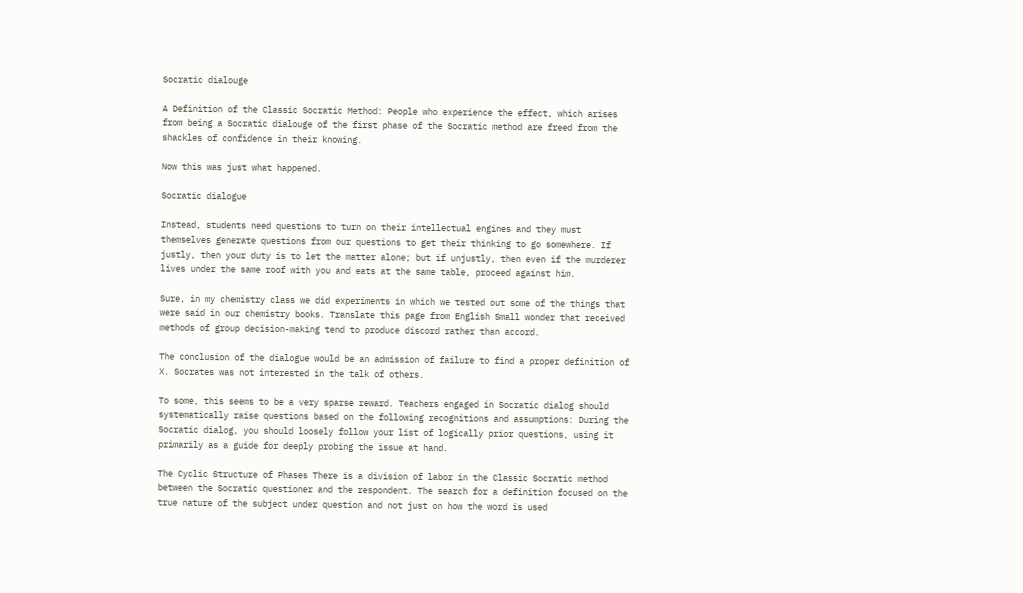Socratic dialouge

A Definition of the Classic Socratic Method: People who experience the effect, which arises from being a Socratic dialouge of the first phase of the Socratic method are freed from the shackles of confidence in their knowing.

Now this was just what happened.

Socratic dialogue

Instead, students need questions to turn on their intellectual engines and they must themselves generate questions from our questions to get their thinking to go somewhere. If justly, then your duty is to let the matter alone; but if unjustly, then even if the murderer lives under the same roof with you and eats at the same table, proceed against him.

Sure, in my chemistry class we did experiments in which we tested out some of the things that were said in our chemistry books. Translate this page from English Small wonder that received methods of group decision-making tend to produce discord rather than accord.

The conclusion of the dialogue would be an admission of failure to find a proper definition of X. Socrates was not interested in the talk of others.

To some, this seems to be a very sparse reward. Teachers engaged in Socratic dialog should systematically raise questions based on the following recognitions and assumptions: During the Socratic dialog, you should loosely follow your list of logically prior questions, using it primarily as a guide for deeply probing the issue at hand.

The Cyclic Structure of Phases There is a division of labor in the Classic Socratic method between the Socratic questioner and the respondent. The search for a definition focused on the true nature of the subject under question and not just on how the word is used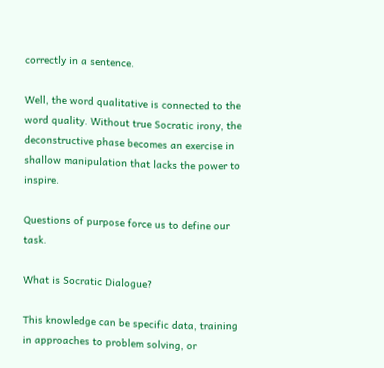correctly in a sentence.

Well, the word qualitative is connected to the word quality. Without true Socratic irony, the deconstructive phase becomes an exercise in shallow manipulation that lacks the power to inspire.

Questions of purpose force us to define our task.

What is Socratic Dialogue?

This knowledge can be specific data, training in approaches to problem solving, or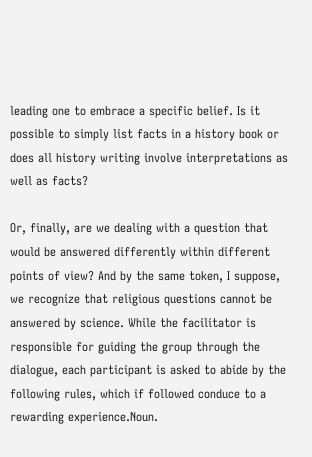leading one to embrace a specific belief. Is it possible to simply list facts in a history book or does all history writing involve interpretations as well as facts?

Or, finally, are we dealing with a question that would be answered differently within different points of view? And by the same token, I suppose, we recognize that religious questions cannot be answered by science. While the facilitator is responsible for guiding the group through the dialogue, each participant is asked to abide by the following rules, which if followed conduce to a rewarding experience.Noun.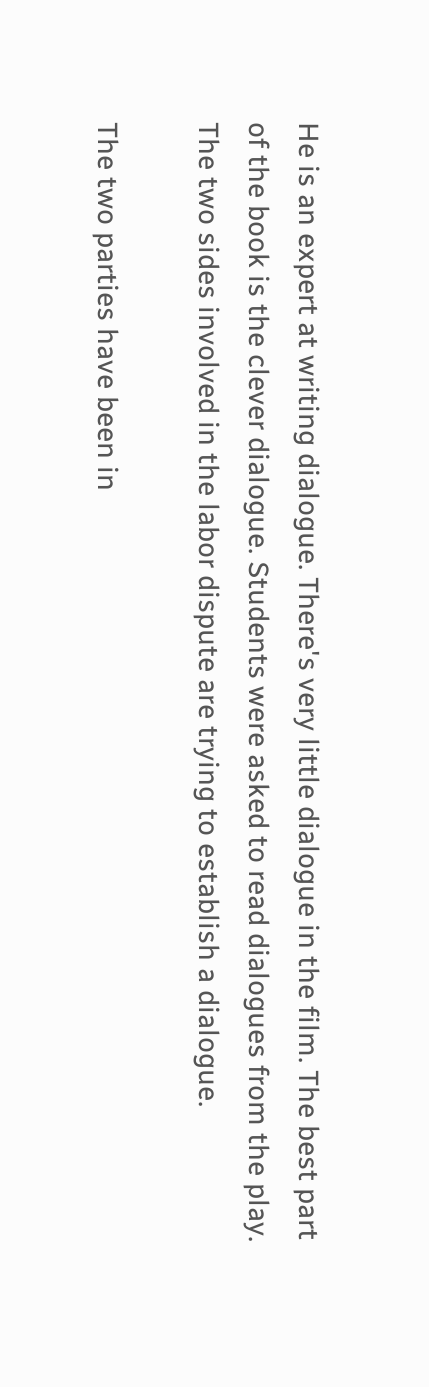He is an expert at writing dialogue. There's very little dialogue in the film. The best part of the book is the clever dialogue. Students were asked to read dialogues from the play. The two sides involved in the labor dispute are trying to establish a dialogue.

The two parties have been in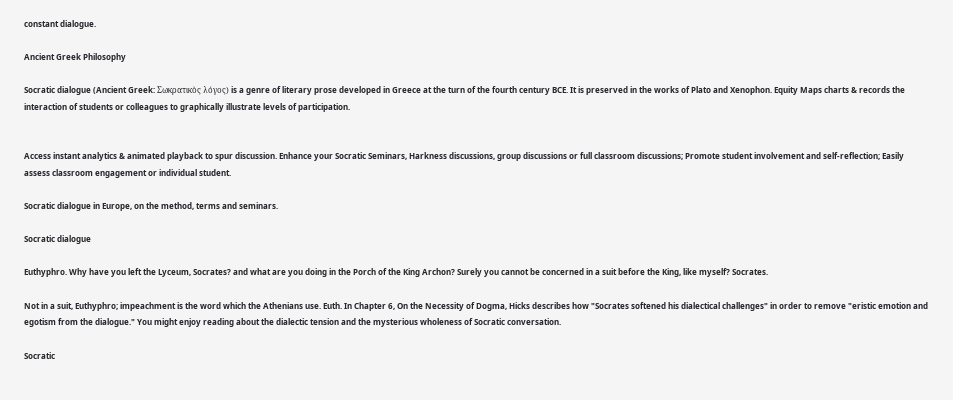constant dialogue.

Ancient Greek Philosophy

Socratic dialogue (Ancient Greek: Σωκρατικὸς λόγος) is a genre of literary prose developed in Greece at the turn of the fourth century BCE. It is preserved in the works of Plato and Xenophon. Equity Maps charts & records the interaction of students or colleagues to graphically illustrate levels of participation.


Access instant analytics & animated playback to spur discussion. Enhance your Socratic Seminars, Harkness discussions, group discussions or full classroom discussions; Promote student involvement and self-reflection; Easily assess classroom engagement or individual student.

Socratic dialogue in Europe, on the method, terms and seminars.

Socratic dialogue

Euthyphro. Why have you left the Lyceum, Socrates? and what are you doing in the Porch of the King Archon? Surely you cannot be concerned in a suit before the King, like myself? Socrates.

Not in a suit, Euthyphro; impeachment is the word which the Athenians use. Euth. In Chapter 6, On the Necessity of Dogma, Hicks describes how "Socrates softened his dialectical challenges" in order to remove "eristic emotion and egotism from the dialogue." You might enjoy reading about the dialectic tension and the mysterious wholeness of Socratic conversation.

Socratic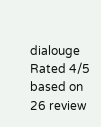dialouge
Rated 4/5 based on 26 review